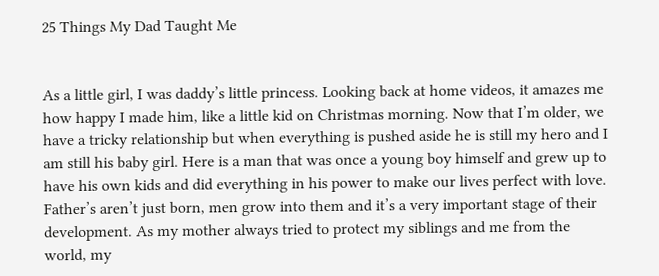25 Things My Dad Taught Me


As a little girl, I was daddy’s little princess. Looking back at home videos, it amazes me how happy I made him, like a little kid on Christmas morning. Now that I’m older, we have a tricky relationship but when everything is pushed aside he is still my hero and I am still his baby girl. Here is a man that was once a young boy himself and grew up to have his own kids and did everything in his power to make our lives perfect with love. Father’s aren’t just born, men grow into them and it’s a very important stage of their development. As my mother always tried to protect my siblings and me from the world, my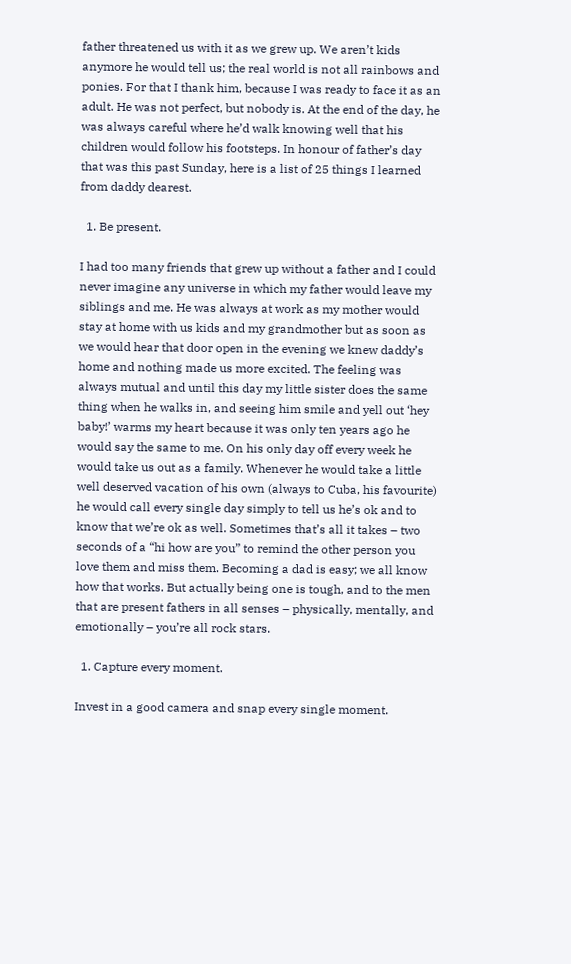father threatened us with it as we grew up. We aren’t kids anymore he would tell us; the real world is not all rainbows and ponies. For that I thank him, because I was ready to face it as an adult. He was not perfect, but nobody is. At the end of the day, he was always careful where he’d walk knowing well that his children would follow his footsteps. In honour of father’s day that was this past Sunday, here is a list of 25 things I learned from daddy dearest.

  1. Be present.

I had too many friends that grew up without a father and I could never imagine any universe in which my father would leave my siblings and me. He was always at work as my mother would stay at home with us kids and my grandmother but as soon as we would hear that door open in the evening we knew daddy’s home and nothing made us more excited. The feeling was always mutual and until this day my little sister does the same thing when he walks in, and seeing him smile and yell out ‘hey baby!’ warms my heart because it was only ten years ago he would say the same to me. On his only day off every week he would take us out as a family. Whenever he would take a little well deserved vacation of his own (always to Cuba, his favourite) he would call every single day simply to tell us he’s ok and to know that we’re ok as well. Sometimes that’s all it takes – two seconds of a “hi how are you” to remind the other person you love them and miss them. Becoming a dad is easy; we all know how that works. But actually being one is tough, and to the men that are present fathers in all senses – physically, mentally, and emotionally – you’re all rock stars.

  1. Capture every moment.

Invest in a good camera and snap every single moment.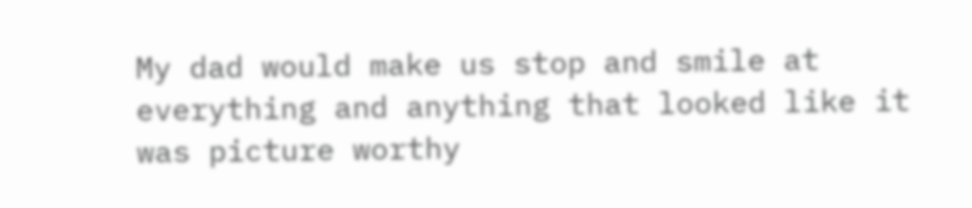My dad would make us stop and smile at everything and anything that looked like it was picture worthy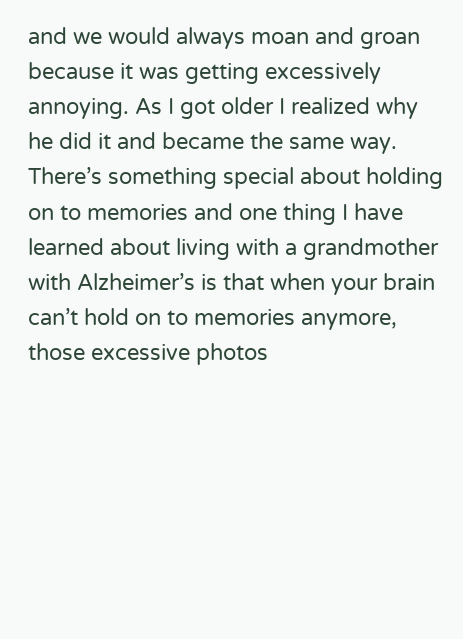and we would always moan and groan because it was getting excessively annoying. As I got older I realized why he did it and became the same way. There’s something special about holding on to memories and one thing I have learned about living with a grandmother with Alzheimer’s is that when your brain can’t hold on to memories anymore, those excessive photos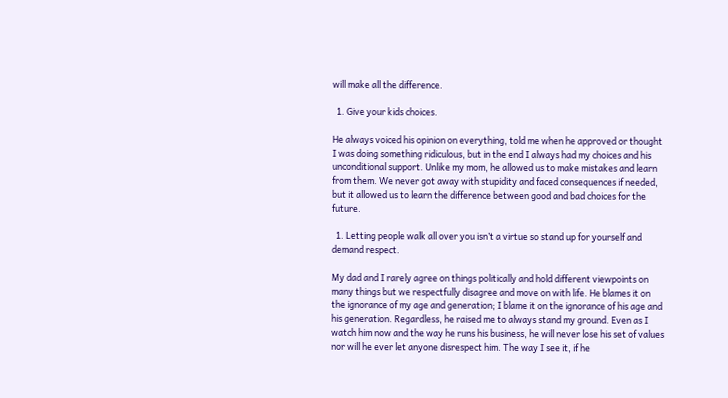will make all the difference.

  1. Give your kids choices.

He always voiced his opinion on everything, told me when he approved or thought I was doing something ridiculous, but in the end I always had my choices and his unconditional support. Unlike my mom, he allowed us to make mistakes and learn from them. We never got away with stupidity and faced consequences if needed, but it allowed us to learn the difference between good and bad choices for the future.

  1. Letting people walk all over you isn’t a virtue so stand up for yourself and demand respect.

My dad and I rarely agree on things politically and hold different viewpoints on many things but we respectfully disagree and move on with life. He blames it on the ignorance of my age and generation; I blame it on the ignorance of his age and his generation. Regardless, he raised me to always stand my ground. Even as I watch him now and the way he runs his business, he will never lose his set of values nor will he ever let anyone disrespect him. The way I see it, if he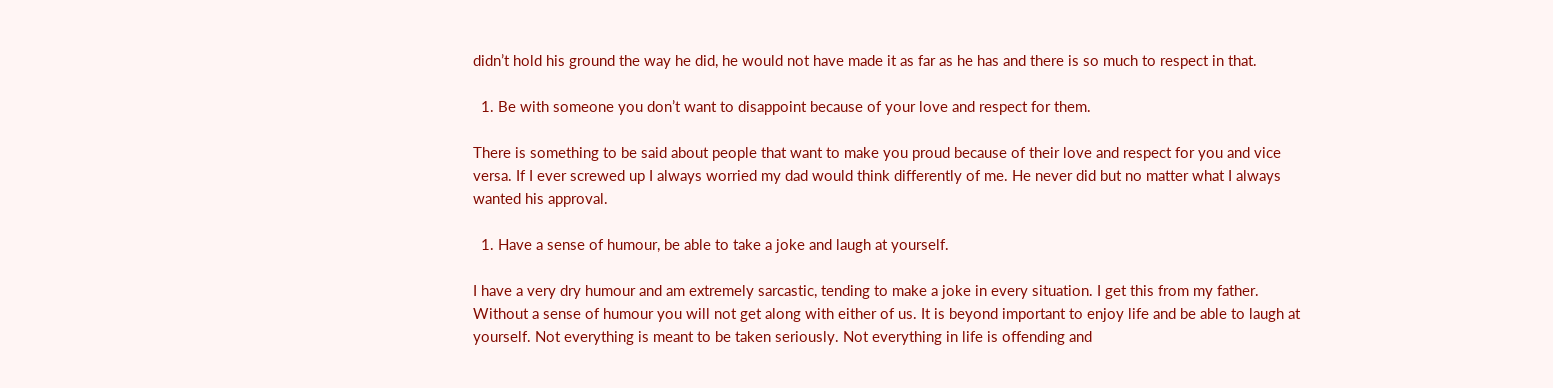didn’t hold his ground the way he did, he would not have made it as far as he has and there is so much to respect in that.

  1. Be with someone you don’t want to disappoint because of your love and respect for them.

There is something to be said about people that want to make you proud because of their love and respect for you and vice versa. If I ever screwed up I always worried my dad would think differently of me. He never did but no matter what I always wanted his approval.

  1. Have a sense of humour, be able to take a joke and laugh at yourself.

I have a very dry humour and am extremely sarcastic, tending to make a joke in every situation. I get this from my father. Without a sense of humour you will not get along with either of us. It is beyond important to enjoy life and be able to laugh at yourself. Not everything is meant to be taken seriously. Not everything in life is offending and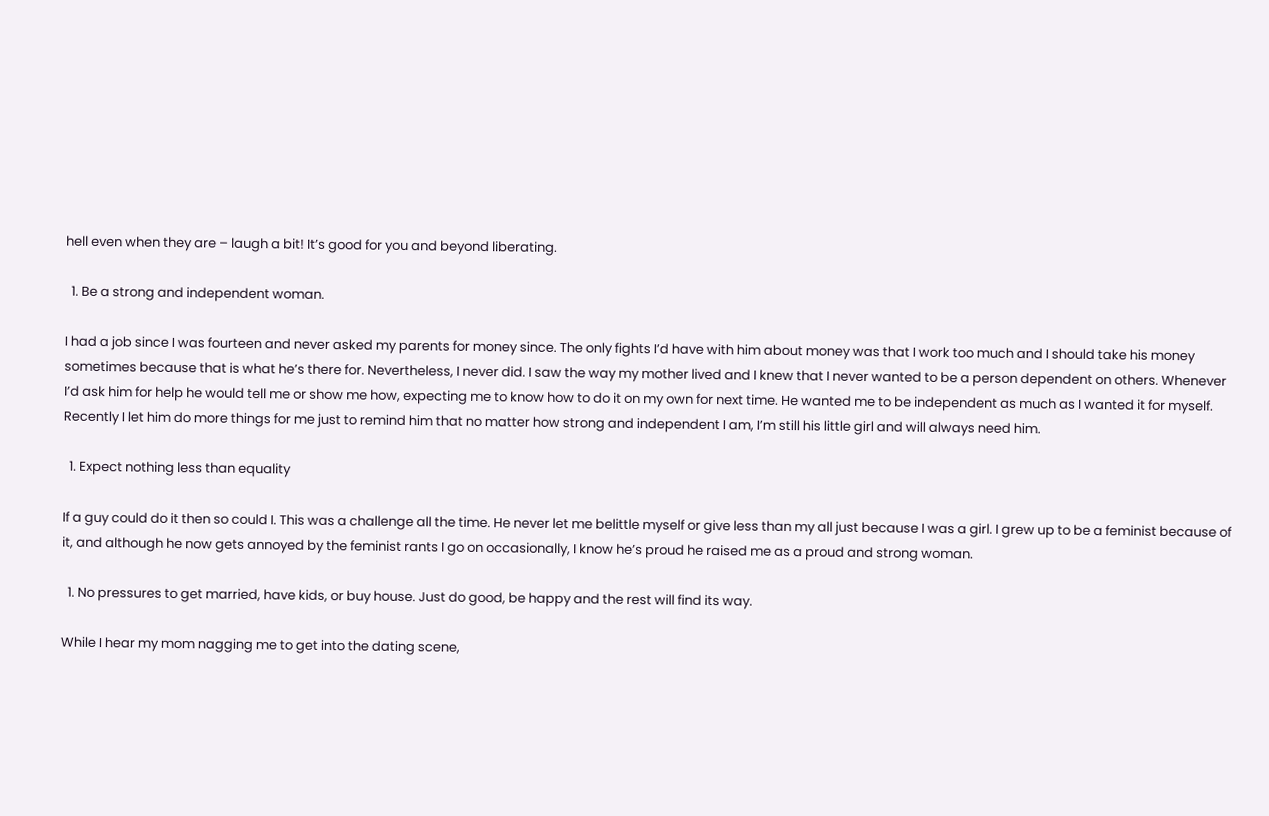hell even when they are – laugh a bit! It’s good for you and beyond liberating.

  1. Be a strong and independent woman.

I had a job since I was fourteen and never asked my parents for money since. The only fights I’d have with him about money was that I work too much and I should take his money sometimes because that is what he’s there for. Nevertheless, I never did. I saw the way my mother lived and I knew that I never wanted to be a person dependent on others. Whenever I’d ask him for help he would tell me or show me how, expecting me to know how to do it on my own for next time. He wanted me to be independent as much as I wanted it for myself. Recently I let him do more things for me just to remind him that no matter how strong and independent I am, I’m still his little girl and will always need him.

  1. Expect nothing less than equality

If a guy could do it then so could I. This was a challenge all the time. He never let me belittle myself or give less than my all just because I was a girl. I grew up to be a feminist because of it, and although he now gets annoyed by the feminist rants I go on occasionally, I know he’s proud he raised me as a proud and strong woman.

  1. No pressures to get married, have kids, or buy house. Just do good, be happy and the rest will find its way.

While I hear my mom nagging me to get into the dating scene,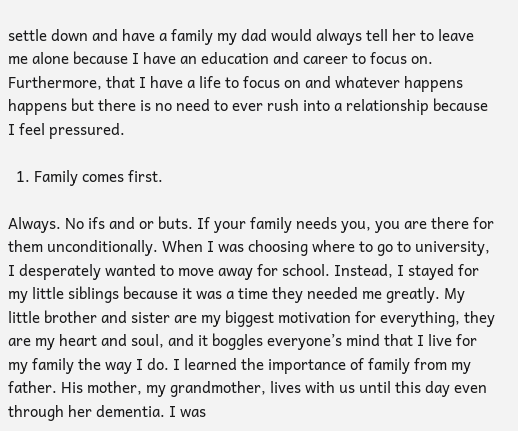settle down and have a family my dad would always tell her to leave me alone because I have an education and career to focus on. Furthermore, that I have a life to focus on and whatever happens happens but there is no need to ever rush into a relationship because I feel pressured.

  1. Family comes first.

Always. No ifs and or buts. If your family needs you, you are there for them unconditionally. When I was choosing where to go to university, I desperately wanted to move away for school. Instead, I stayed for my little siblings because it was a time they needed me greatly. My little brother and sister are my biggest motivation for everything, they are my heart and soul, and it boggles everyone’s mind that I live for my family the way I do. I learned the importance of family from my father. His mother, my grandmother, lives with us until this day even through her dementia. I was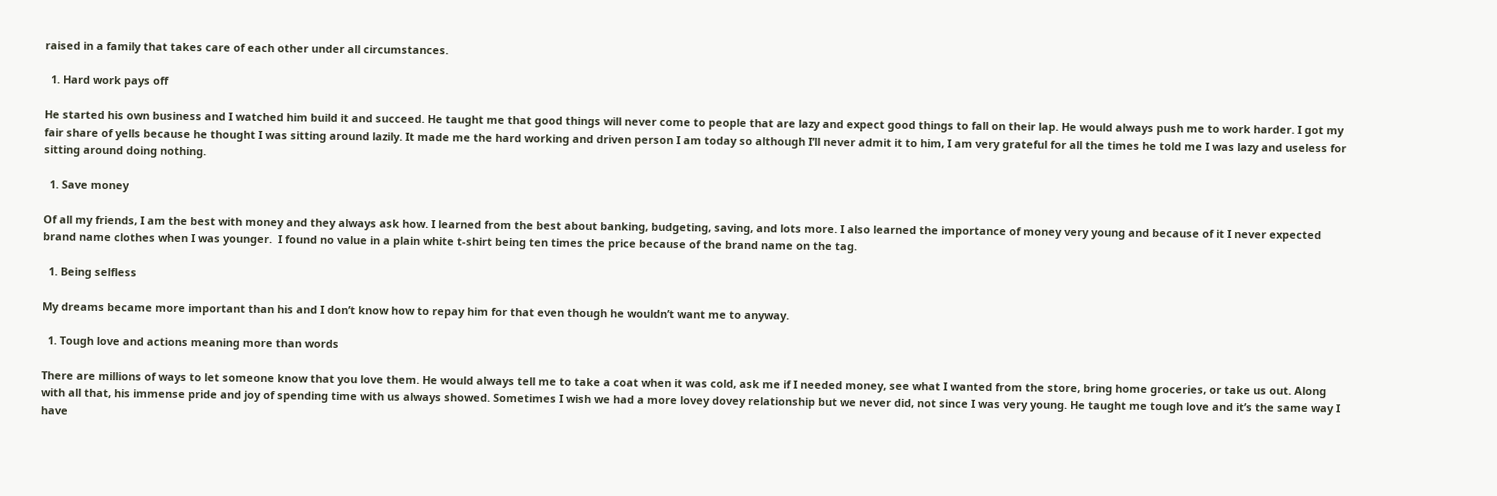raised in a family that takes care of each other under all circumstances.

  1. Hard work pays off

He started his own business and I watched him build it and succeed. He taught me that good things will never come to people that are lazy and expect good things to fall on their lap. He would always push me to work harder. I got my fair share of yells because he thought I was sitting around lazily. It made me the hard working and driven person I am today so although I’ll never admit it to him, I am very grateful for all the times he told me I was lazy and useless for sitting around doing nothing.

  1. Save money

Of all my friends, I am the best with money and they always ask how. I learned from the best about banking, budgeting, saving, and lots more. I also learned the importance of money very young and because of it I never expected brand name clothes when I was younger.  I found no value in a plain white t-shirt being ten times the price because of the brand name on the tag.

  1. Being selfless

My dreams became more important than his and I don’t know how to repay him for that even though he wouldn’t want me to anyway.

  1. Tough love and actions meaning more than words

There are millions of ways to let someone know that you love them. He would always tell me to take a coat when it was cold, ask me if I needed money, see what I wanted from the store, bring home groceries, or take us out. Along with all that, his immense pride and joy of spending time with us always showed. Sometimes I wish we had a more lovey dovey relationship but we never did, not since I was very young. He taught me tough love and it’s the same way I have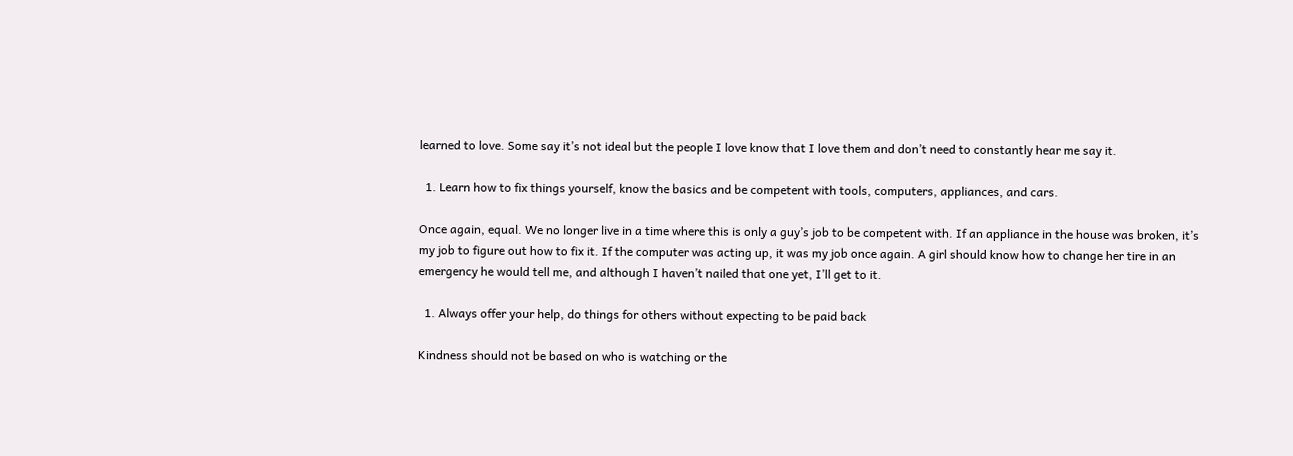learned to love. Some say it’s not ideal but the people I love know that I love them and don’t need to constantly hear me say it.

  1. Learn how to fix things yourself, know the basics and be competent with tools, computers, appliances, and cars.

Once again, equal. We no longer live in a time where this is only a guy’s job to be competent with. If an appliance in the house was broken, it’s my job to figure out how to fix it. If the computer was acting up, it was my job once again. A girl should know how to change her tire in an emergency he would tell me, and although I haven’t nailed that one yet, I’ll get to it.

  1. Always offer your help, do things for others without expecting to be paid back

Kindness should not be based on who is watching or the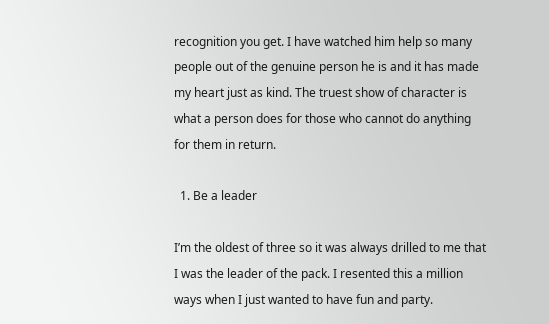recognition you get. I have watched him help so many people out of the genuine person he is and it has made my heart just as kind. The truest show of character is what a person does for those who cannot do anything for them in return.

  1. Be a leader

I’m the oldest of three so it was always drilled to me that I was the leader of the pack. I resented this a million ways when I just wanted to have fun and party.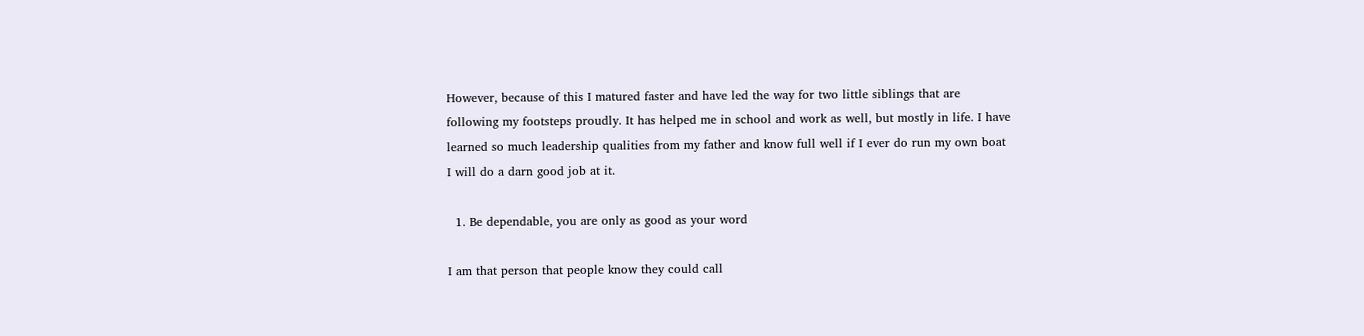However, because of this I matured faster and have led the way for two little siblings that are following my footsteps proudly. It has helped me in school and work as well, but mostly in life. I have learned so much leadership qualities from my father and know full well if I ever do run my own boat I will do a darn good job at it.

  1. Be dependable, you are only as good as your word

I am that person that people know they could call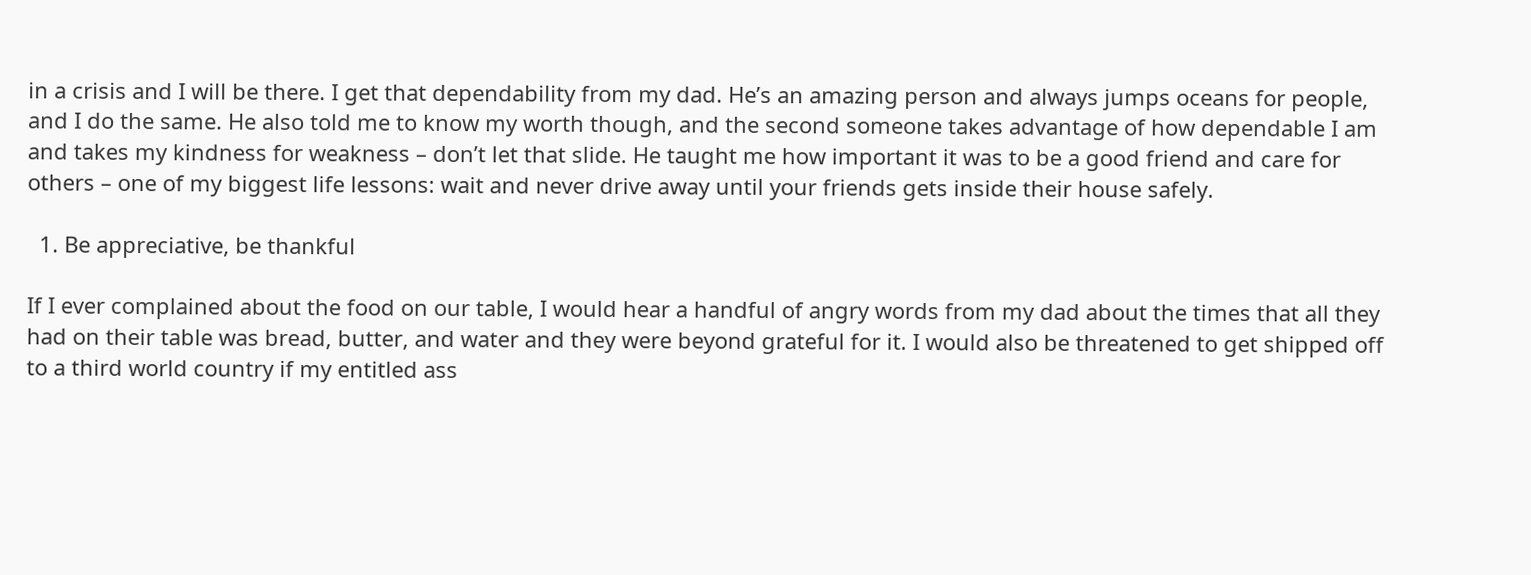in a crisis and I will be there. I get that dependability from my dad. He’s an amazing person and always jumps oceans for people, and I do the same. He also told me to know my worth though, and the second someone takes advantage of how dependable I am and takes my kindness for weakness – don’t let that slide. He taught me how important it was to be a good friend and care for others – one of my biggest life lessons: wait and never drive away until your friends gets inside their house safely.

  1. Be appreciative, be thankful

If I ever complained about the food on our table, I would hear a handful of angry words from my dad about the times that all they had on their table was bread, butter, and water and they were beyond grateful for it. I would also be threatened to get shipped off to a third world country if my entitled ass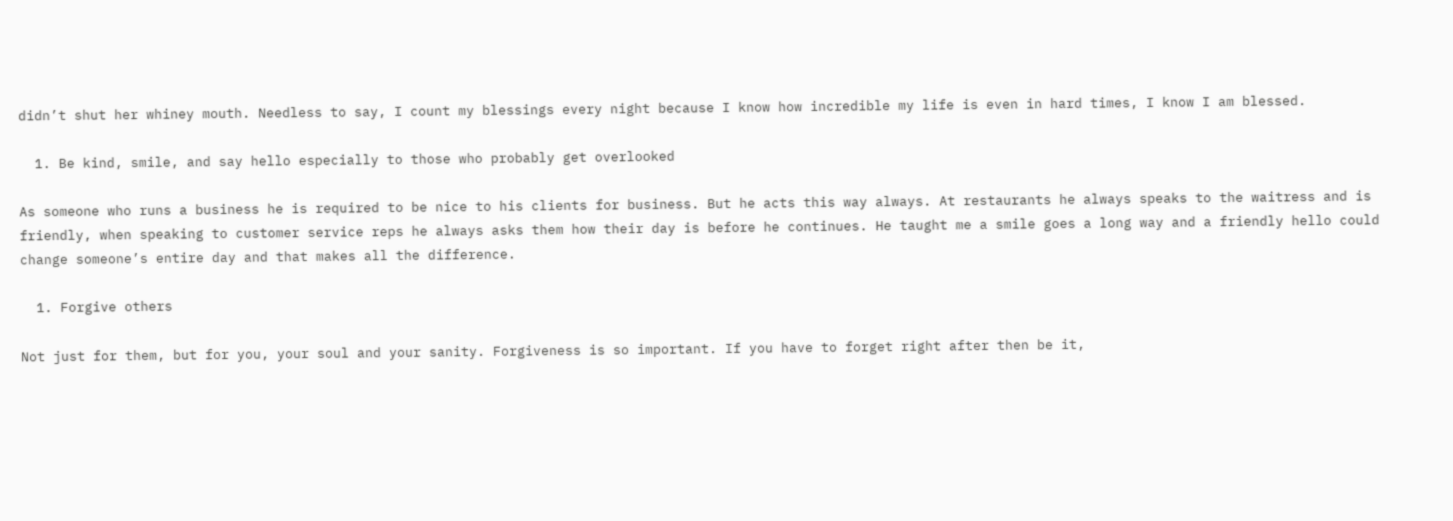didn’t shut her whiney mouth. Needless to say, I count my blessings every night because I know how incredible my life is even in hard times, I know I am blessed.

  1. Be kind, smile, and say hello especially to those who probably get overlooked

As someone who runs a business he is required to be nice to his clients for business. But he acts this way always. At restaurants he always speaks to the waitress and is friendly, when speaking to customer service reps he always asks them how their day is before he continues. He taught me a smile goes a long way and a friendly hello could change someone’s entire day and that makes all the difference.

  1. Forgive others

Not just for them, but for you, your soul and your sanity. Forgiveness is so important. If you have to forget right after then be it,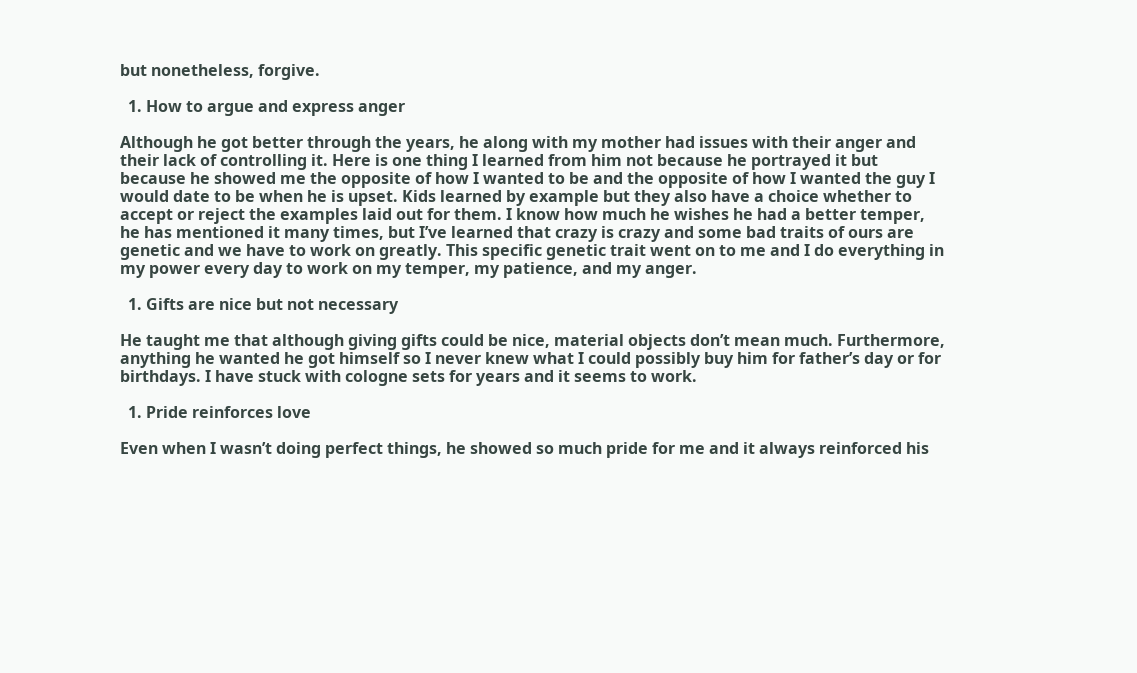but nonetheless, forgive.

  1. How to argue and express anger

Although he got better through the years, he along with my mother had issues with their anger and their lack of controlling it. Here is one thing I learned from him not because he portrayed it but because he showed me the opposite of how I wanted to be and the opposite of how I wanted the guy I would date to be when he is upset. Kids learned by example but they also have a choice whether to accept or reject the examples laid out for them. I know how much he wishes he had a better temper, he has mentioned it many times, but I’ve learned that crazy is crazy and some bad traits of ours are genetic and we have to work on greatly. This specific genetic trait went on to me and I do everything in my power every day to work on my temper, my patience, and my anger.

  1. Gifts are nice but not necessary

He taught me that although giving gifts could be nice, material objects don’t mean much. Furthermore, anything he wanted he got himself so I never knew what I could possibly buy him for father’s day or for birthdays. I have stuck with cologne sets for years and it seems to work.

  1. Pride reinforces love

Even when I wasn’t doing perfect things, he showed so much pride for me and it always reinforced his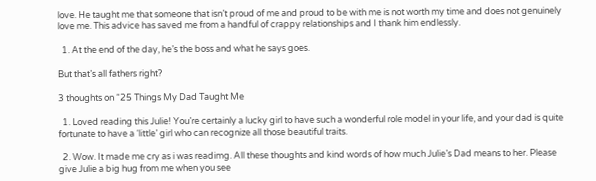love. He taught me that someone that isn’t proud of me and proud to be with me is not worth my time and does not genuinely love me. This advice has saved me from a handful of crappy relationships and I thank him endlessly.

  1. At the end of the day, he’s the boss and what he says goes.

But that’s all fathers right?

3 thoughts on “25 Things My Dad Taught Me

  1. Loved reading this Julie! You’re certainly a lucky girl to have such a wonderful role model in your life, and your dad is quite fortunate to have a ‘little’ girl who can recognize all those beautiful traits.

  2. Wow. It made me cry as i was readimg. All these thoughts and kind words of how much Julie’s Dad means to her. Please give Julie a big hug from me when you see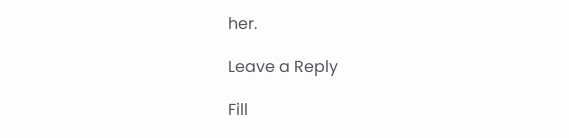her.

Leave a Reply

Fill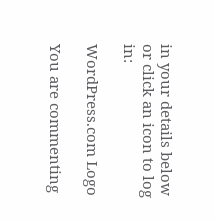in your details below or click an icon to log in:

WordPress.com Logo

You are commenting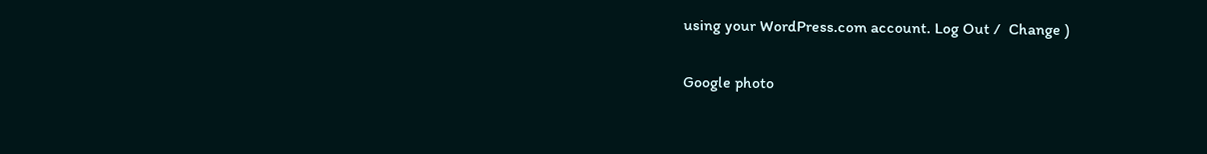using your WordPress.com account. Log Out /  Change )

Google photo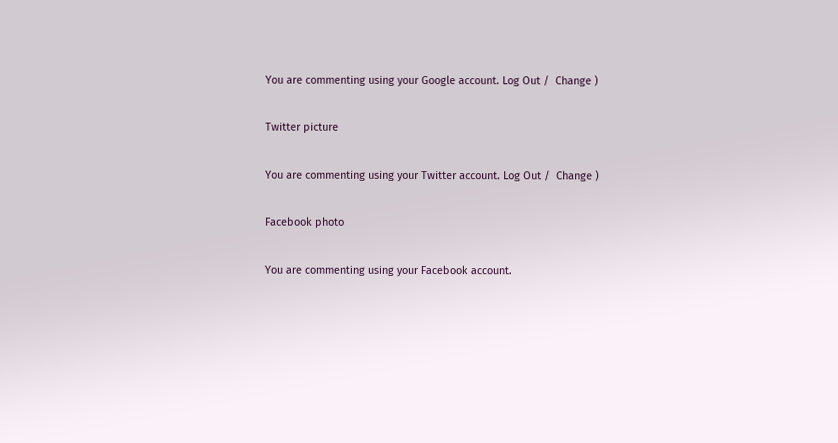You are commenting using your Google account. Log Out /  Change )

Twitter picture

You are commenting using your Twitter account. Log Out /  Change )

Facebook photo

You are commenting using your Facebook account.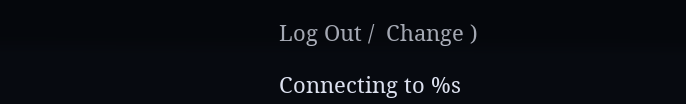Log Out /  Change )

Connecting to %s